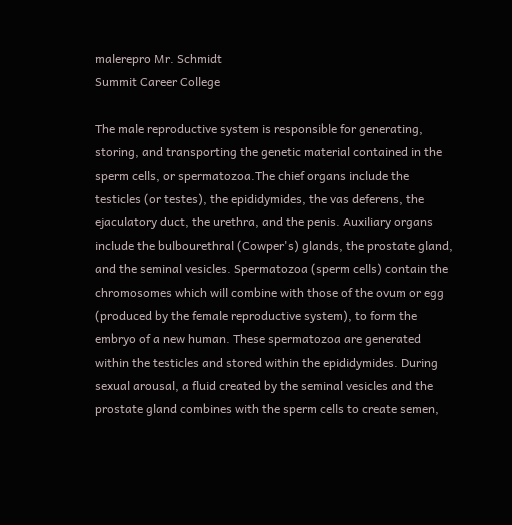malerepro Mr. Schmidt
Summit Career College

The male reproductive system is responsible for generating, storing, and transporting the genetic material contained in the sperm cells, or spermatozoa.The chief organs include the testicles (or testes), the epididymides, the vas deferens, the ejaculatory duct, the urethra, and the penis. Auxiliary organs include the bulbourethral (Cowper's) glands, the prostate gland, and the seminal vesicles. Spermatozoa (sperm cells) contain the chromosomes which will combine with those of the ovum or egg (produced by the female reproductive system), to form the embryo of a new human. These spermatozoa are generated within the testicles and stored within the epididymides. During sexual arousal, a fluid created by the seminal vesicles and the prostate gland combines with the sperm cells to create semen,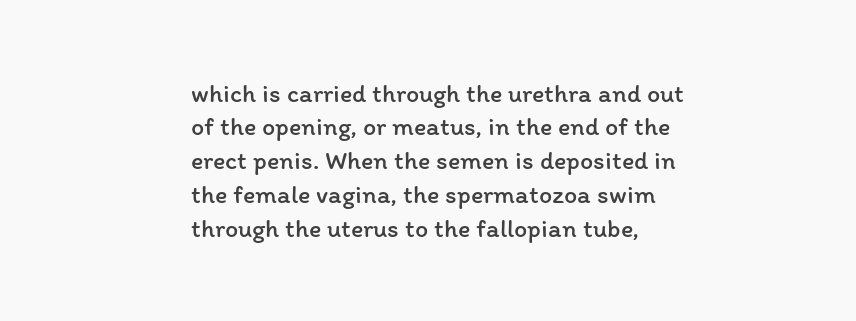which is carried through the urethra and out of the opening, or meatus, in the end of the erect penis. When the semen is deposited in the female vagina, the spermatozoa swim through the uterus to the fallopian tube,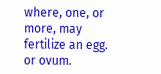where, one, or more, may fertilize an egg. or ovum.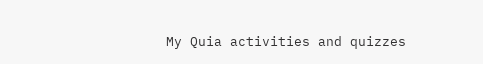My Quia activities and quizzes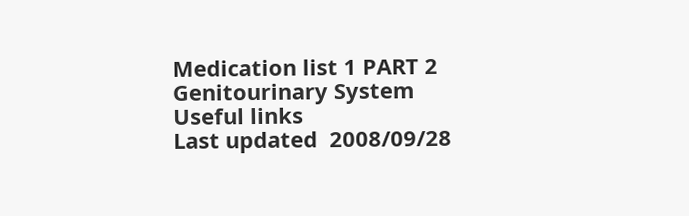Medication list 1 PART 2
Genitourinary System
Useful links
Last updated  2008/09/28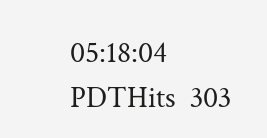05:18:04 PDTHits  303